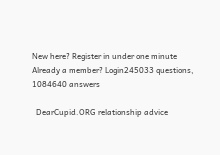New here? Register in under one minute   Already a member? Login245033 questions, 1084640 answers

  DearCupid.ORG relationship advice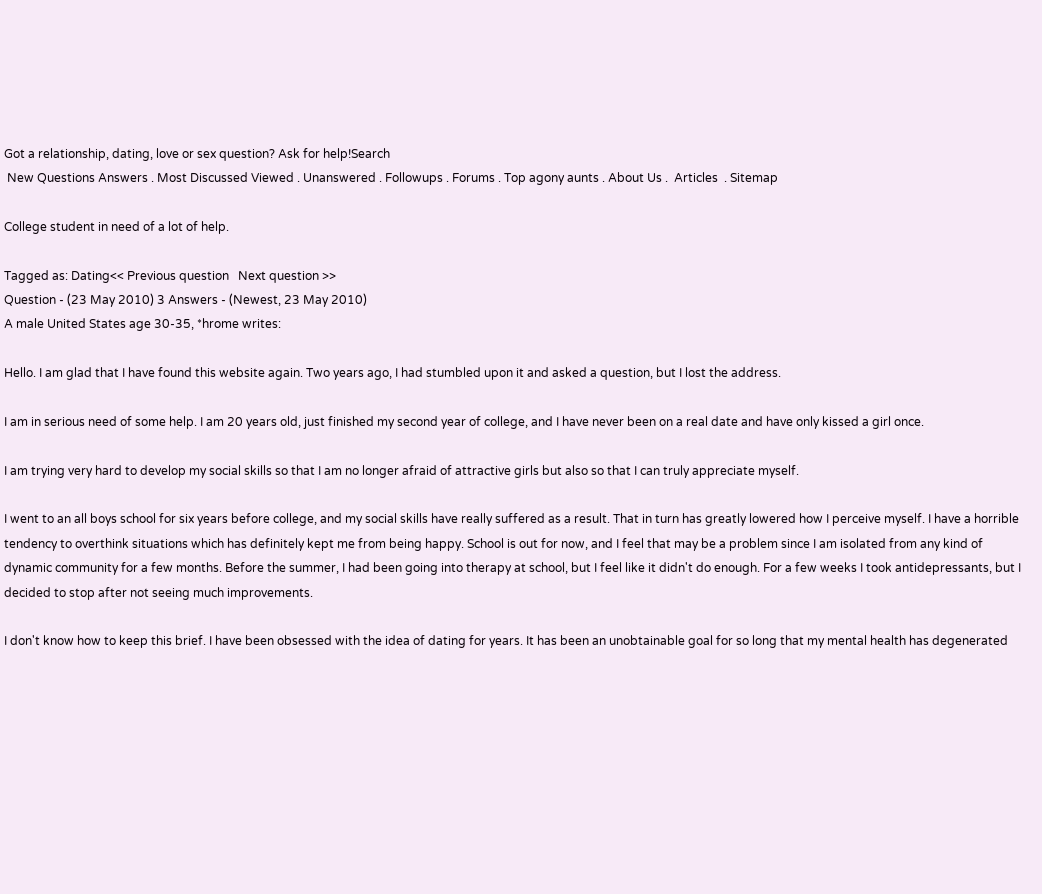Got a relationship, dating, love or sex question? Ask for help!Search
 New Questions Answers . Most Discussed Viewed . Unanswered . Followups . Forums . Top agony aunts . About Us .  Articles  . Sitemap

College student in need of a lot of help.

Tagged as: Dating<< Previous question   Next question >>
Question - (23 May 2010) 3 Answers - (Newest, 23 May 2010)
A male United States age 30-35, *hrome writes:

Hello. I am glad that I have found this website again. Two years ago, I had stumbled upon it and asked a question, but I lost the address.

I am in serious need of some help. I am 20 years old, just finished my second year of college, and I have never been on a real date and have only kissed a girl once.

I am trying very hard to develop my social skills so that I am no longer afraid of attractive girls but also so that I can truly appreciate myself.

I went to an all boys school for six years before college, and my social skills have really suffered as a result. That in turn has greatly lowered how I perceive myself. I have a horrible tendency to overthink situations which has definitely kept me from being happy. School is out for now, and I feel that may be a problem since I am isolated from any kind of dynamic community for a few months. Before the summer, I had been going into therapy at school, but I feel like it didn't do enough. For a few weeks I took antidepressants, but I decided to stop after not seeing much improvements.

I don't know how to keep this brief. I have been obsessed with the idea of dating for years. It has been an unobtainable goal for so long that my mental health has degenerated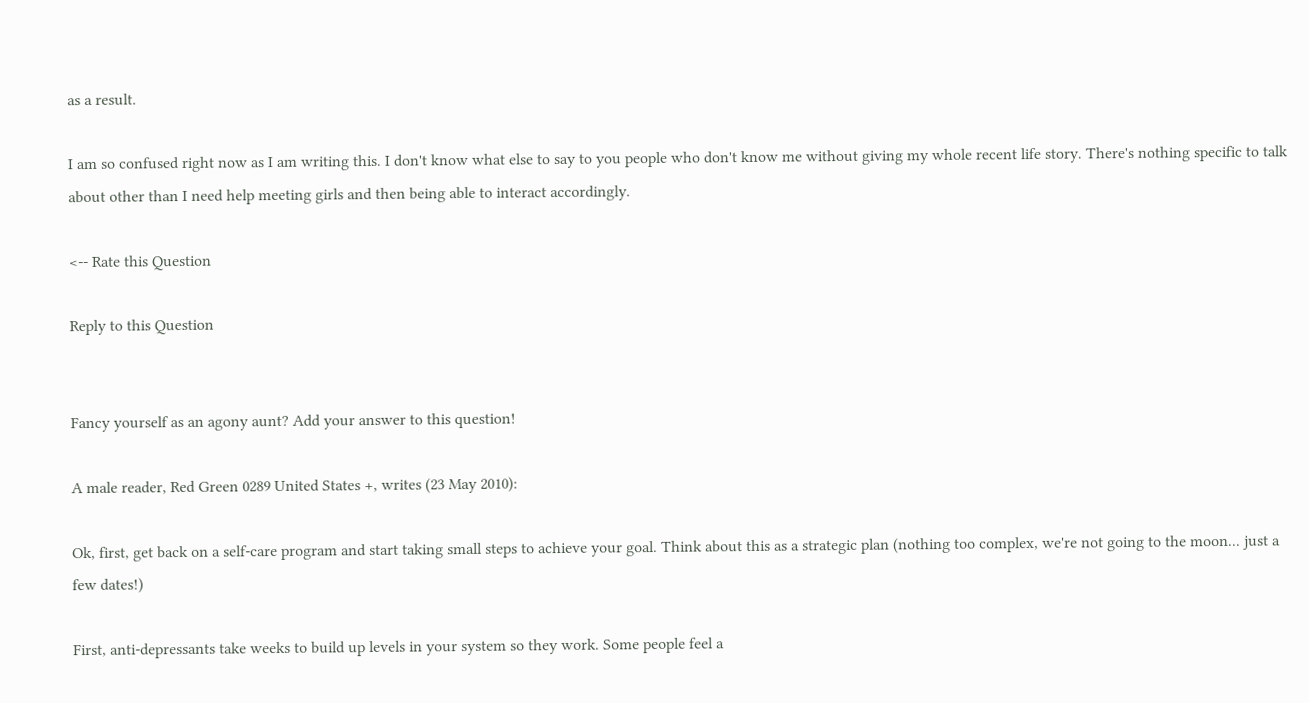as a result.

I am so confused right now as I am writing this. I don't know what else to say to you people who don't know me without giving my whole recent life story. There's nothing specific to talk about other than I need help meeting girls and then being able to interact accordingly.

<-- Rate this Question

Reply to this Question


Fancy yourself as an agony aunt? Add your answer to this question!

A male reader, Red Green 0289 United States +, writes (23 May 2010):

Ok, first, get back on a self-care program and start taking small steps to achieve your goal. Think about this as a strategic plan (nothing too complex, we're not going to the moon... just a few dates!)

First, anti-depressants take weeks to build up levels in your system so they work. Some people feel a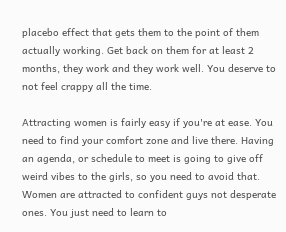placebo effect that gets them to the point of them actually working. Get back on them for at least 2 months, they work and they work well. You deserve to not feel crappy all the time.

Attracting women is fairly easy if you're at ease. You need to find your comfort zone and live there. Having an agenda, or schedule to meet is going to give off weird vibes to the girls, so you need to avoid that. Women are attracted to confident guys not desperate ones. You just need to learn to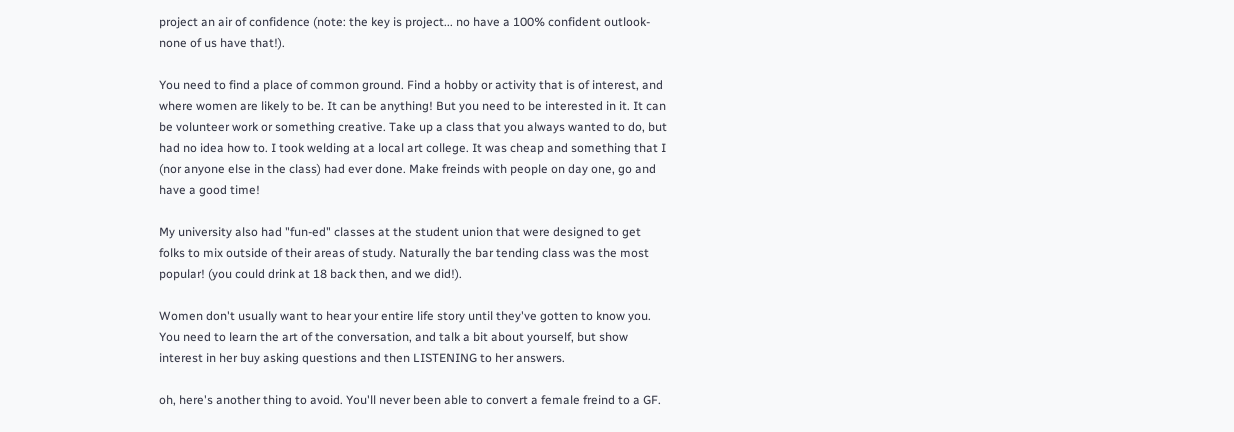project an air of confidence (note: the key is project... no have a 100% confident outlook- none of us have that!).

You need to find a place of common ground. Find a hobby or activity that is of interest, and where women are likely to be. It can be anything! But you need to be interested in it. It can be volunteer work or something creative. Take up a class that you always wanted to do, but had no idea how to. I took welding at a local art college. It was cheap and something that I (nor anyone else in the class) had ever done. Make freinds with people on day one, go and have a good time!

My university also had "fun-ed" classes at the student union that were designed to get folks to mix outside of their areas of study. Naturally the bar tending class was the most popular! (you could drink at 18 back then, and we did!).

Women don't usually want to hear your entire life story until they've gotten to know you. You need to learn the art of the conversation, and talk a bit about yourself, but show interest in her buy asking questions and then LISTENING to her answers.

oh, here's another thing to avoid. You'll never been able to convert a female freind to a GF.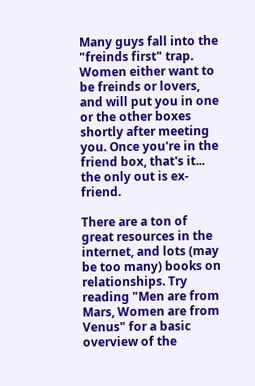Many guys fall into the "freinds first" trap. Women either want to be freinds or lovers, and will put you in one or the other boxes shortly after meeting you. Once you're in the friend box, that's it... the only out is ex-friend.

There are a ton of great resources in the internet, and lots (may be too many) books on relationships. Try reading "Men are from Mars, Women are from Venus" for a basic overview of the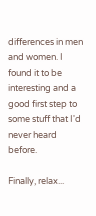differences in men and women. I found it to be interesting and a good first step to some stuff that I'd never heard before.

Finally, relax...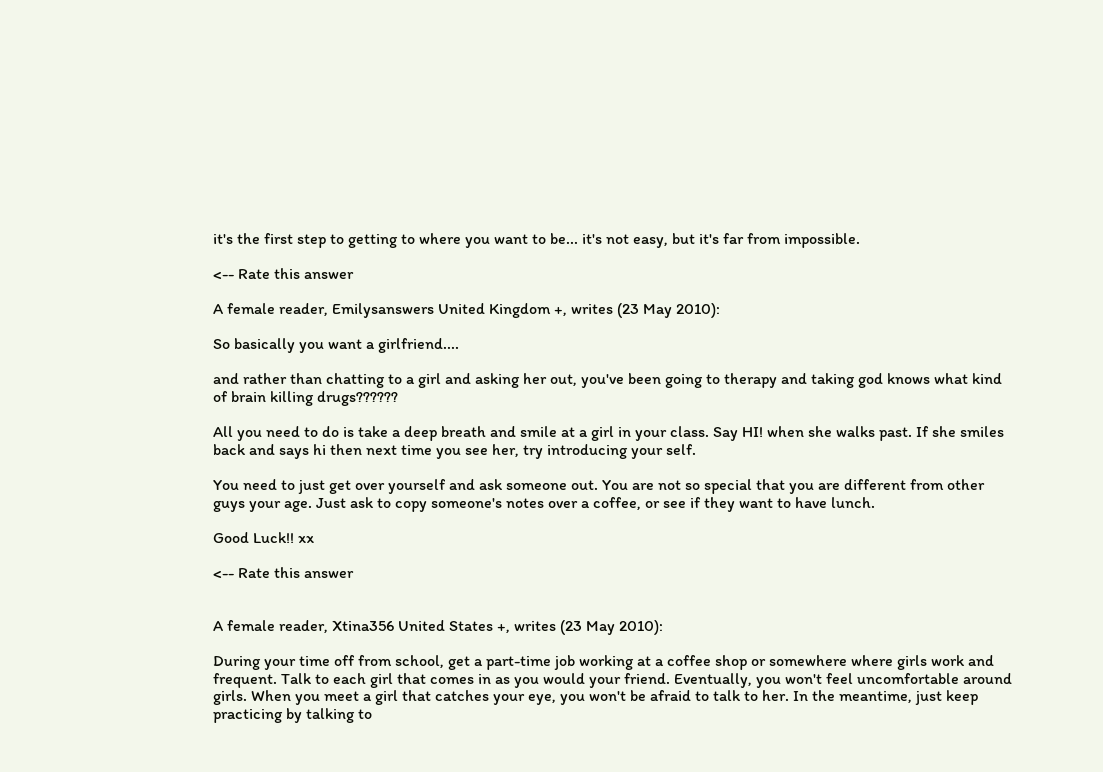it's the first step to getting to where you want to be... it's not easy, but it's far from impossible.

<-- Rate this answer

A female reader, Emilysanswers United Kingdom +, writes (23 May 2010):

So basically you want a girlfriend....

and rather than chatting to a girl and asking her out, you've been going to therapy and taking god knows what kind of brain killing drugs??????

All you need to do is take a deep breath and smile at a girl in your class. Say HI! when she walks past. If she smiles back and says hi then next time you see her, try introducing your self.

You need to just get over yourself and ask someone out. You are not so special that you are different from other guys your age. Just ask to copy someone's notes over a coffee, or see if they want to have lunch.

Good Luck!! xx

<-- Rate this answer


A female reader, Xtina356 United States +, writes (23 May 2010):

During your time off from school, get a part-time job working at a coffee shop or somewhere where girls work and frequent. Talk to each girl that comes in as you would your friend. Eventually, you won't feel uncomfortable around girls. When you meet a girl that catches your eye, you won't be afraid to talk to her. In the meantime, just keep practicing by talking to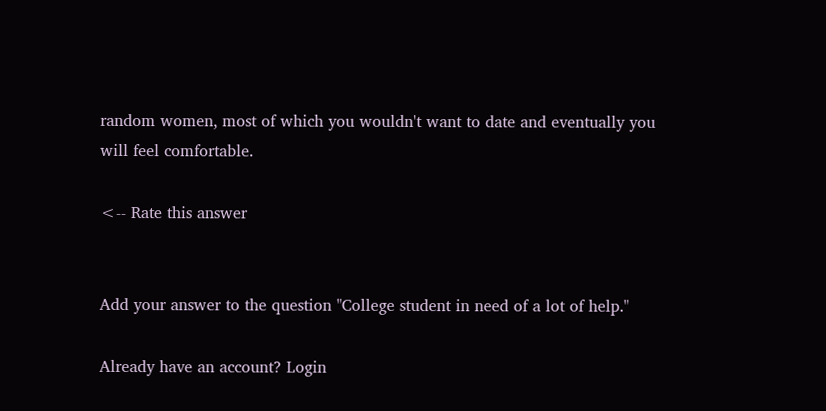random women, most of which you wouldn't want to date and eventually you will feel comfortable.

<-- Rate this answer


Add your answer to the question "College student in need of a lot of help."

Already have an account? Login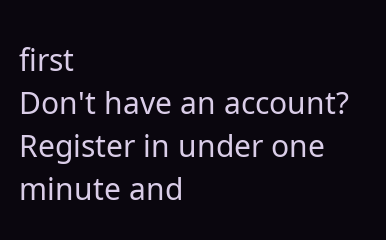first
Don't have an account? Register in under one minute and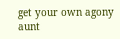get your own agony aunt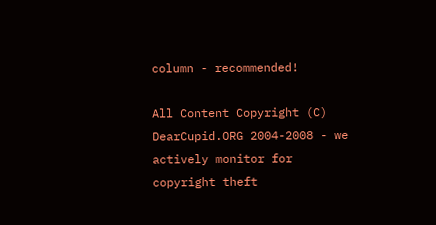column - recommended!

All Content Copyright (C) DearCupid.ORG 2004-2008 - we actively monitor for copyright theft